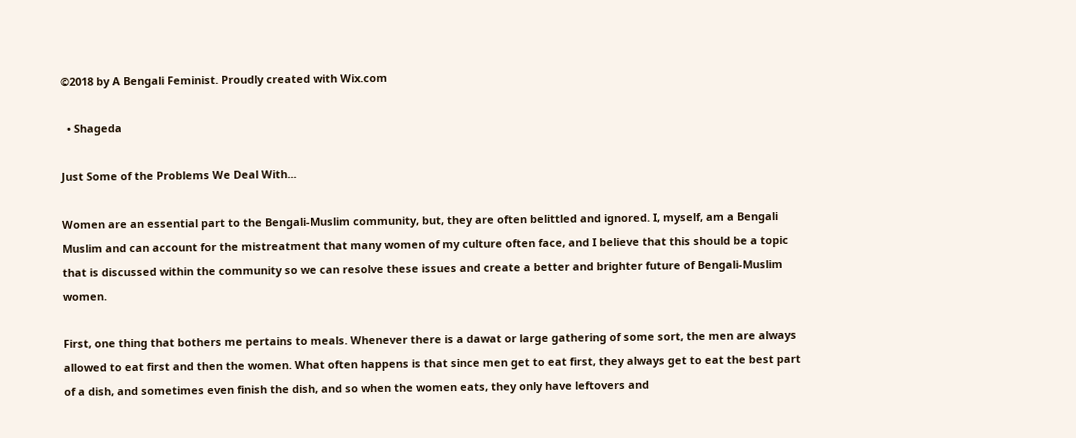©2018 by A Bengali Feminist. Proudly created with Wix.com

  • Shageda

Just Some of the Problems We Deal With...

Women are an essential part to the Bengali-Muslim community, but, they are often belittled and ignored. I, myself, am a Bengali Muslim and can account for the mistreatment that many women of my culture often face, and I believe that this should be a topic that is discussed within the community so we can resolve these issues and create a better and brighter future of Bengali-Muslim women.

First, one thing that bothers me pertains to meals. Whenever there is a dawat or large gathering of some sort, the men are always allowed to eat first and then the women. What often happens is that since men get to eat first, they always get to eat the best part of a dish, and sometimes even finish the dish, and so when the women eats, they only have leftovers and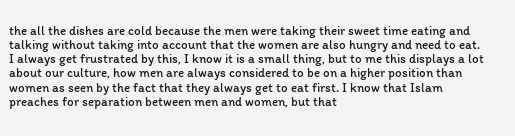the all the dishes are cold because the men were taking their sweet time eating and talking without taking into account that the women are also hungry and need to eat. I always get frustrated by this, I know it is a small thing, but to me this displays a lot about our culture, how men are always considered to be on a higher position than women as seen by the fact that they always get to eat first. I know that Islam preaches for separation between men and women, but that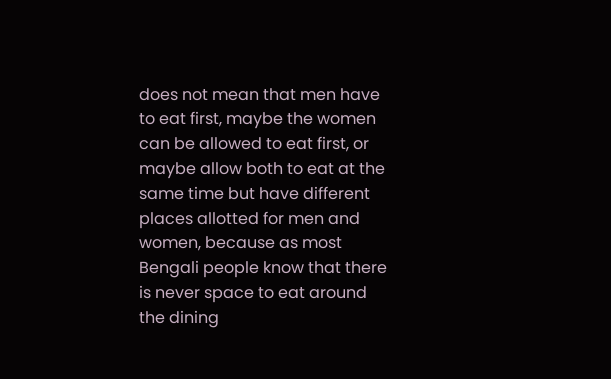does not mean that men have to eat first, maybe the women can be allowed to eat first, or maybe allow both to eat at the same time but have different places allotted for men and women, because as most Bengali people know that there is never space to eat around the dining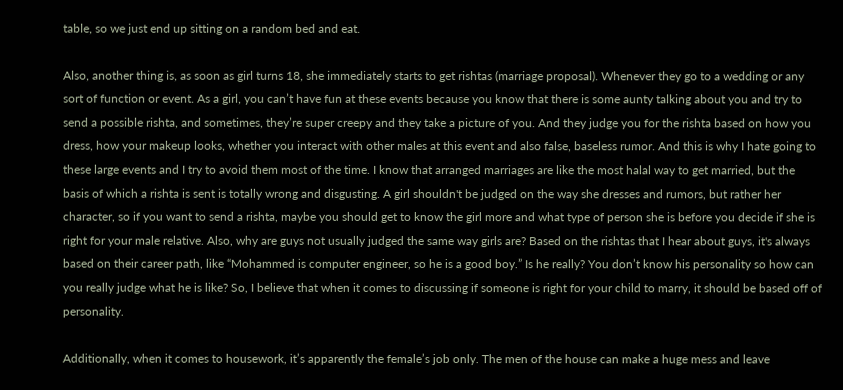table, so we just end up sitting on a random bed and eat.

Also, another thing is, as soon as girl turns 18, she immediately starts to get rishtas (marriage proposal). Whenever they go to a wedding or any sort of function or event. As a girl, you can’t have fun at these events because you know that there is some aunty talking about you and try to send a possible rishta, and sometimes, they’re super creepy and they take a picture of you. And they judge you for the rishta based on how you dress, how your makeup looks, whether you interact with other males at this event and also false, baseless rumor. And this is why I hate going to these large events and I try to avoid them most of the time. I know that arranged marriages are like the most halal way to get married, but the basis of which a rishta is sent is totally wrong and disgusting. A girl shouldn't be judged on the way she dresses and rumors, but rather her character, so if you want to send a rishta, maybe you should get to know the girl more and what type of person she is before you decide if she is right for your male relative. Also, why are guys not usually judged the same way girls are? Based on the rishtas that I hear about guys, it's always based on their career path, like “Mohammed is computer engineer, so he is a good boy.” Is he really? You don’t know his personality so how can you really judge what he is like? So, I believe that when it comes to discussing if someone is right for your child to marry, it should be based off of personality.

Additionally, when it comes to housework, it’s apparently the female’s job only. The men of the house can make a huge mess and leave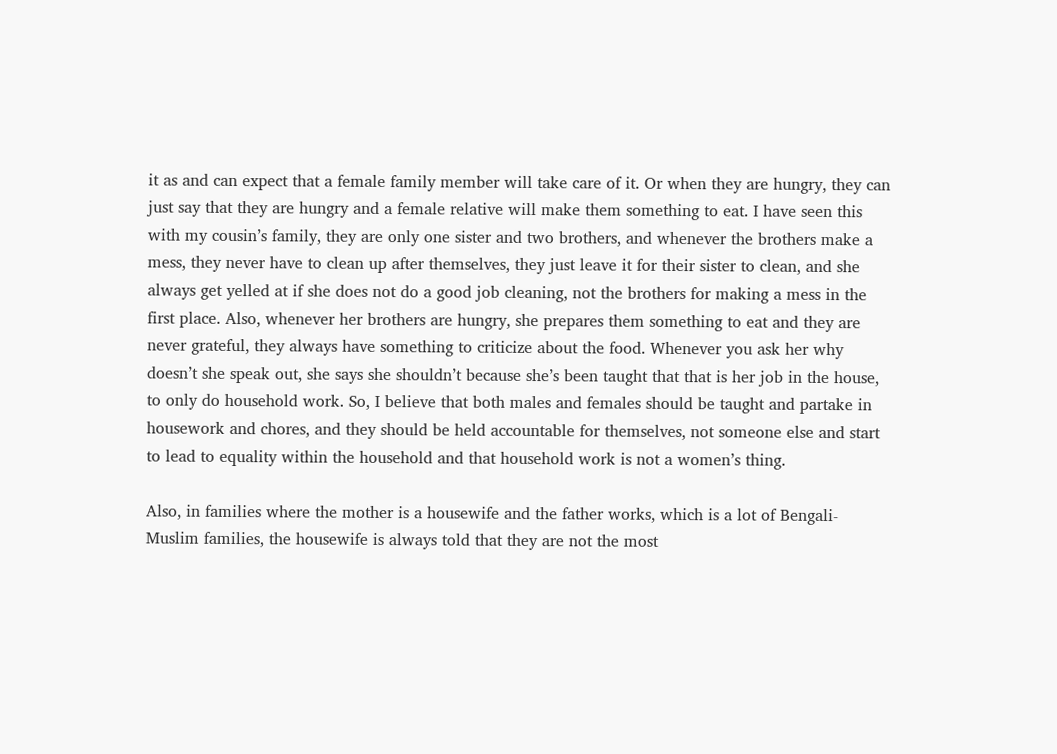it as and can expect that a female family member will take care of it. Or when they are hungry, they can just say that they are hungry and a female relative will make them something to eat. I have seen this with my cousin’s family, they are only one sister and two brothers, and whenever the brothers make a mess, they never have to clean up after themselves, they just leave it for their sister to clean, and she always get yelled at if she does not do a good job cleaning, not the brothers for making a mess in the first place. Also, whenever her brothers are hungry, she prepares them something to eat and they are never grateful, they always have something to criticize about the food. Whenever you ask her why doesn’t she speak out, she says she shouldn’t because she’s been taught that that is her job in the house, to only do household work. So, I believe that both males and females should be taught and partake in housework and chores, and they should be held accountable for themselves, not someone else and start to lead to equality within the household and that household work is not a women’s thing.

Also, in families where the mother is a housewife and the father works, which is a lot of Bengali-Muslim families, the housewife is always told that they are not the most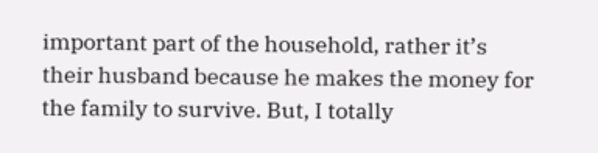important part of the household, rather it’s their husband because he makes the money for the family to survive. But, I totally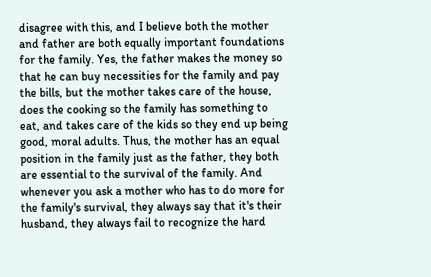disagree with this, and I believe both the mother and father are both equally important foundations for the family. Yes, the father makes the money so that he can buy necessities for the family and pay the bills, but the mother takes care of the house, does the cooking so the family has something to eat, and takes care of the kids so they end up being good, moral adults. Thus, the mother has an equal position in the family just as the father, they both are essential to the survival of the family. And whenever you ask a mother who has to do more for the family's survival, they always say that it's their husband, they always fail to recognize the hard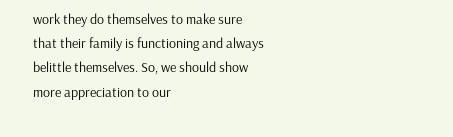work they do themselves to make sure that their family is functioning and always belittle themselves. So, we should show more appreciation to our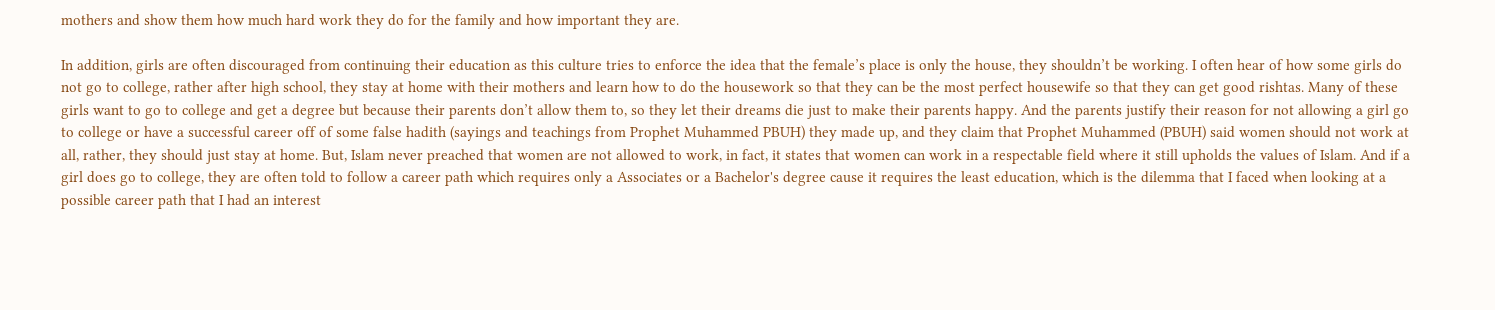mothers and show them how much hard work they do for the family and how important they are.

In addition, girls are often discouraged from continuing their education as this culture tries to enforce the idea that the female’s place is only the house, they shouldn’t be working. I often hear of how some girls do not go to college, rather after high school, they stay at home with their mothers and learn how to do the housework so that they can be the most perfect housewife so that they can get good rishtas. Many of these girls want to go to college and get a degree but because their parents don’t allow them to, so they let their dreams die just to make their parents happy. And the parents justify their reason for not allowing a girl go to college or have a successful career off of some false hadith (sayings and teachings from Prophet Muhammed PBUH) they made up, and they claim that Prophet Muhammed (PBUH) said women should not work at all, rather, they should just stay at home. But, Islam never preached that women are not allowed to work, in fact, it states that women can work in a respectable field where it still upholds the values of Islam. And if a girl does go to college, they are often told to follow a career path which requires only a Associates or a Bachelor's degree cause it requires the least education, which is the dilemma that I faced when looking at a possible career path that I had an interest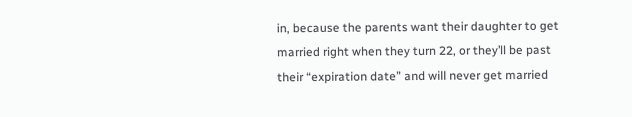in, because the parents want their daughter to get married right when they turn 22, or they’ll be past their “expiration date” and will never get married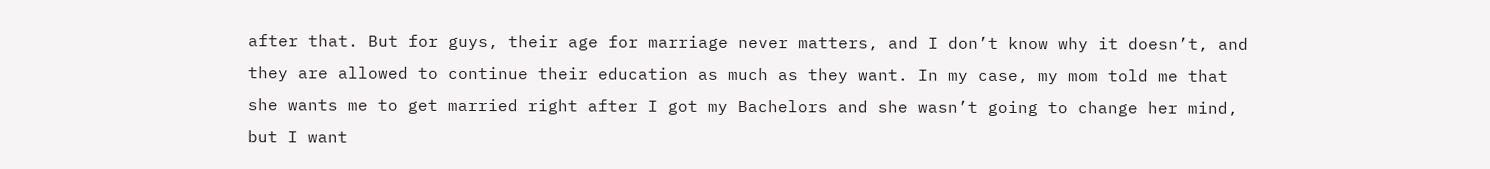after that. But for guys, their age for marriage never matters, and I don’t know why it doesn’t, and they are allowed to continue their education as much as they want. In my case, my mom told me that she wants me to get married right after I got my Bachelors and she wasn’t going to change her mind, but I want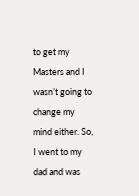to get my Masters and I wasn’t going to change my mind either. So, I went to my dad and was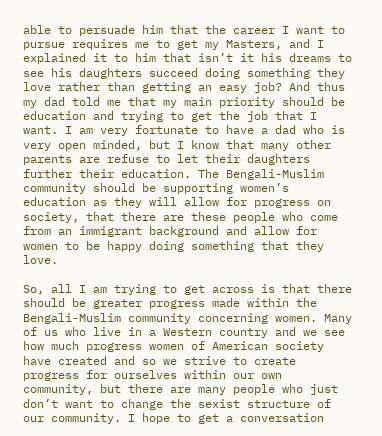able to persuade him that the career I want to pursue requires me to get my Masters, and I explained it to him that isn’t it his dreams to see his daughters succeed doing something they love rather than getting an easy job? And thus my dad told me that my main priority should be education and trying to get the job that I want. I am very fortunate to have a dad who is very open minded, but I know that many other parents are refuse to let their daughters further their education. The Bengali-Muslim community should be supporting women’s education as they will allow for progress on society, that there are these people who come from an immigrant background and allow for women to be happy doing something that they love.

So, all I am trying to get across is that there should be greater progress made within the Bengali-Muslim community concerning women. Many of us who live in a Western country and we see how much progress women of American society have created and so we strive to create progress for ourselves within our own community, but there are many people who just don’t want to change the sexist structure of our community. I hope to get a conversation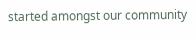started amongst our community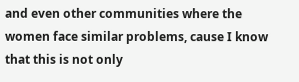and even other communities where the women face similar problems, cause I know that this is not only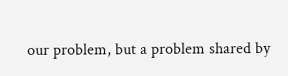our problem, but a problem shared by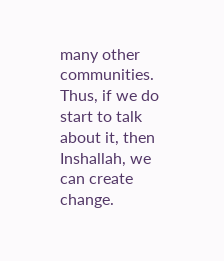many other communities. Thus, if we do start to talk about it, then Inshallah, we can create change.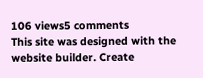106 views5 comments
This site was designed with the
website builder. Create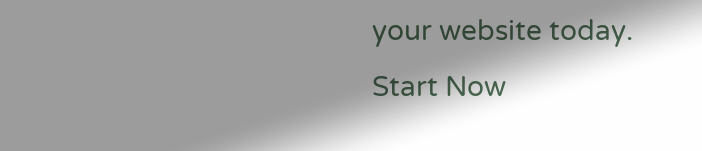your website today.
Start Now